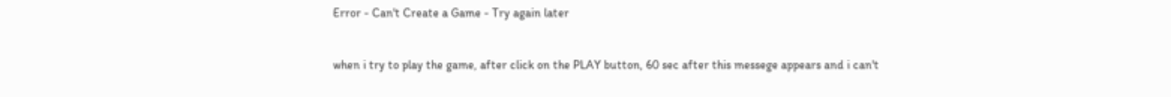Error - Can't Create a Game - Try again later


when i try to play the game, after click on the PLAY button, 60 sec after this messege appears and i can't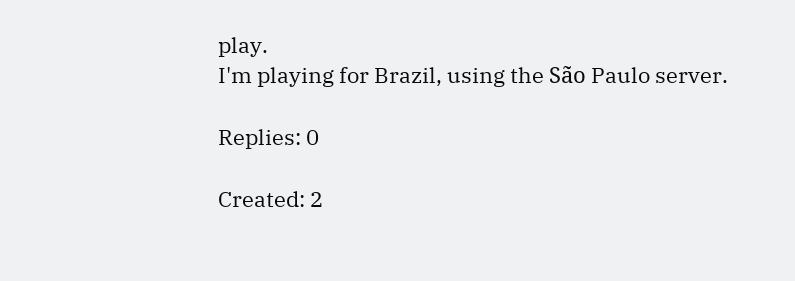play.
I'm playing for Brazil, using the São Paulo server.

Replies: 0

Created: 2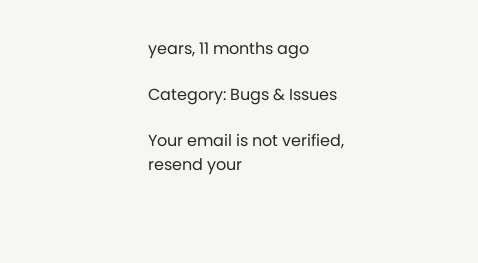years, 11 months ago

Category: Bugs & Issues

Your email is not verified, resend your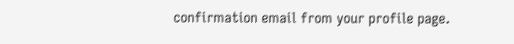confirmation email from your profile page.